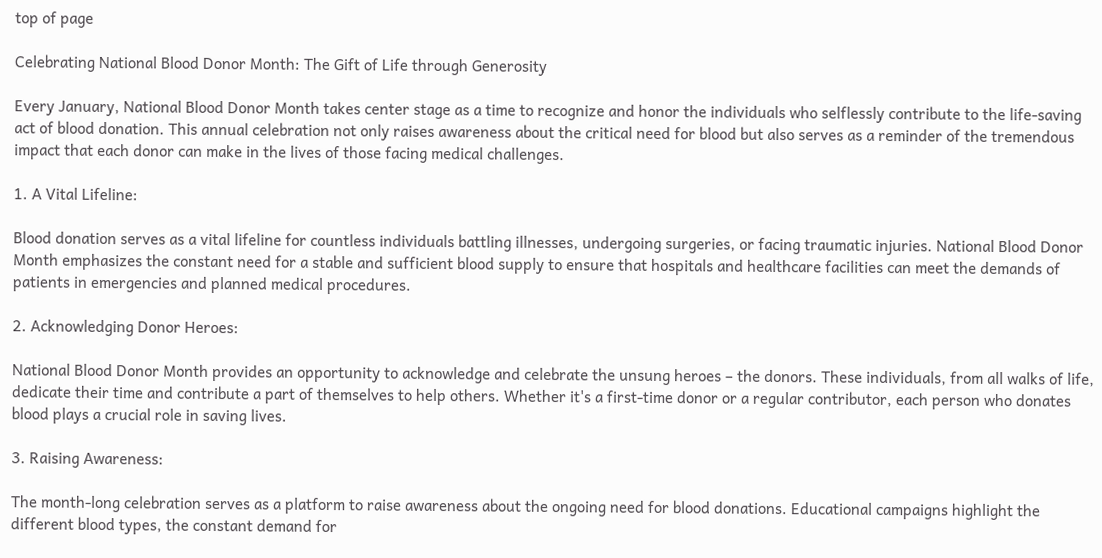top of page

Celebrating National Blood Donor Month: The Gift of Life through Generosity

Every January, National Blood Donor Month takes center stage as a time to recognize and honor the individuals who selflessly contribute to the life-saving act of blood donation. This annual celebration not only raises awareness about the critical need for blood but also serves as a reminder of the tremendous impact that each donor can make in the lives of those facing medical challenges.

1. A Vital Lifeline:

Blood donation serves as a vital lifeline for countless individuals battling illnesses, undergoing surgeries, or facing traumatic injuries. National Blood Donor Month emphasizes the constant need for a stable and sufficient blood supply to ensure that hospitals and healthcare facilities can meet the demands of patients in emergencies and planned medical procedures.

2. Acknowledging Donor Heroes:

National Blood Donor Month provides an opportunity to acknowledge and celebrate the unsung heroes – the donors. These individuals, from all walks of life, dedicate their time and contribute a part of themselves to help others. Whether it's a first-time donor or a regular contributor, each person who donates blood plays a crucial role in saving lives.

3. Raising Awareness:

The month-long celebration serves as a platform to raise awareness about the ongoing need for blood donations. Educational campaigns highlight the different blood types, the constant demand for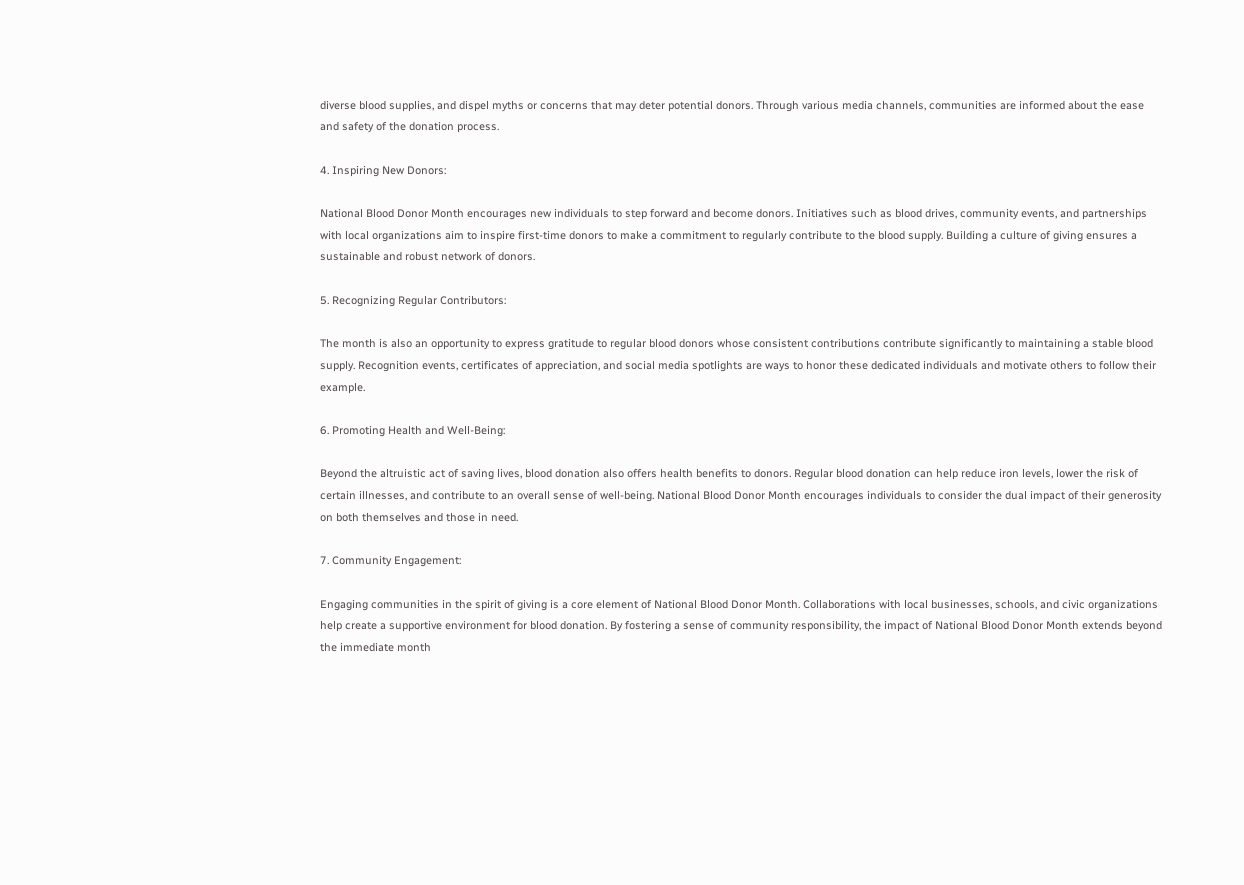diverse blood supplies, and dispel myths or concerns that may deter potential donors. Through various media channels, communities are informed about the ease and safety of the donation process.

4. Inspiring New Donors:

National Blood Donor Month encourages new individuals to step forward and become donors. Initiatives such as blood drives, community events, and partnerships with local organizations aim to inspire first-time donors to make a commitment to regularly contribute to the blood supply. Building a culture of giving ensures a sustainable and robust network of donors.

5. Recognizing Regular Contributors:

The month is also an opportunity to express gratitude to regular blood donors whose consistent contributions contribute significantly to maintaining a stable blood supply. Recognition events, certificates of appreciation, and social media spotlights are ways to honor these dedicated individuals and motivate others to follow their example.

6. Promoting Health and Well-Being:

Beyond the altruistic act of saving lives, blood donation also offers health benefits to donors. Regular blood donation can help reduce iron levels, lower the risk of certain illnesses, and contribute to an overall sense of well-being. National Blood Donor Month encourages individuals to consider the dual impact of their generosity on both themselves and those in need.

7. Community Engagement:

Engaging communities in the spirit of giving is a core element of National Blood Donor Month. Collaborations with local businesses, schools, and civic organizations help create a supportive environment for blood donation. By fostering a sense of community responsibility, the impact of National Blood Donor Month extends beyond the immediate month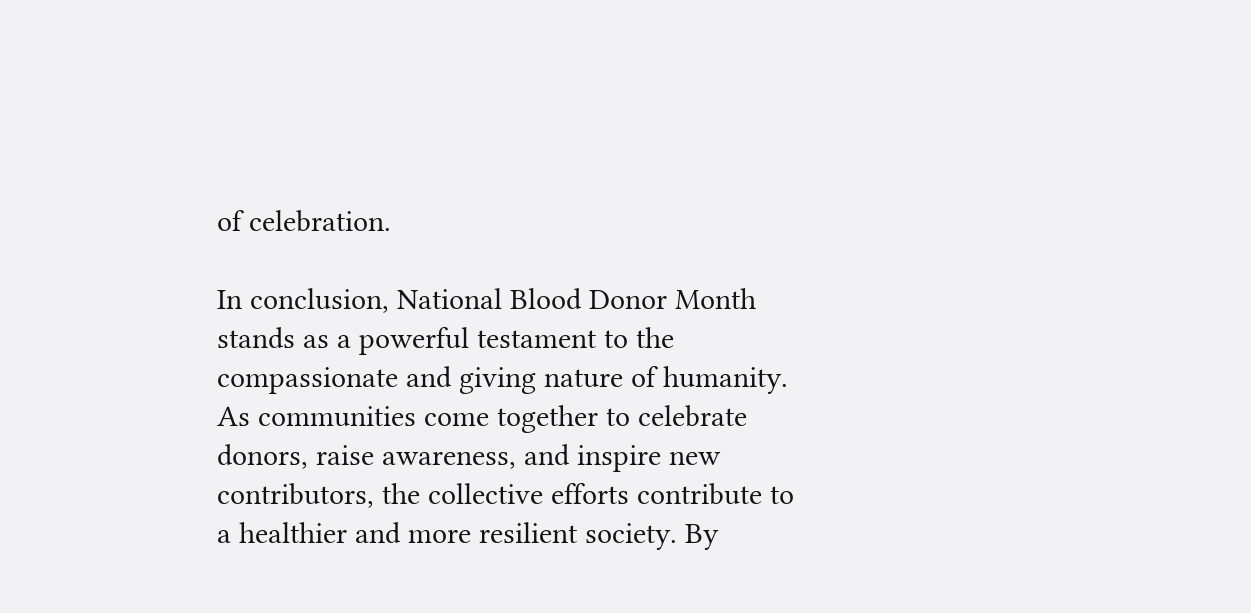of celebration.

In conclusion, National Blood Donor Month stands as a powerful testament to the compassionate and giving nature of humanity. As communities come together to celebrate donors, raise awareness, and inspire new contributors, the collective efforts contribute to a healthier and more resilient society. By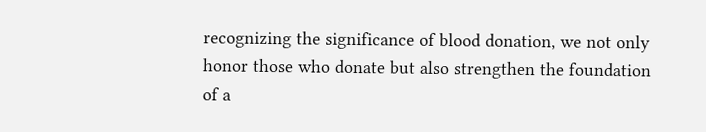recognizing the significance of blood donation, we not only honor those who donate but also strengthen the foundation of a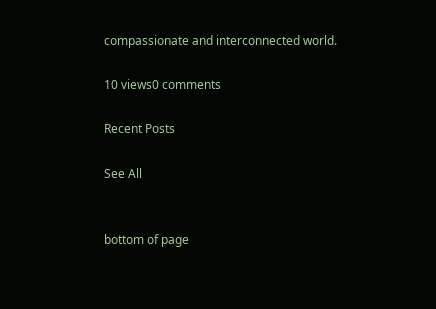compassionate and interconnected world.

10 views0 comments

Recent Posts

See All


bottom of page